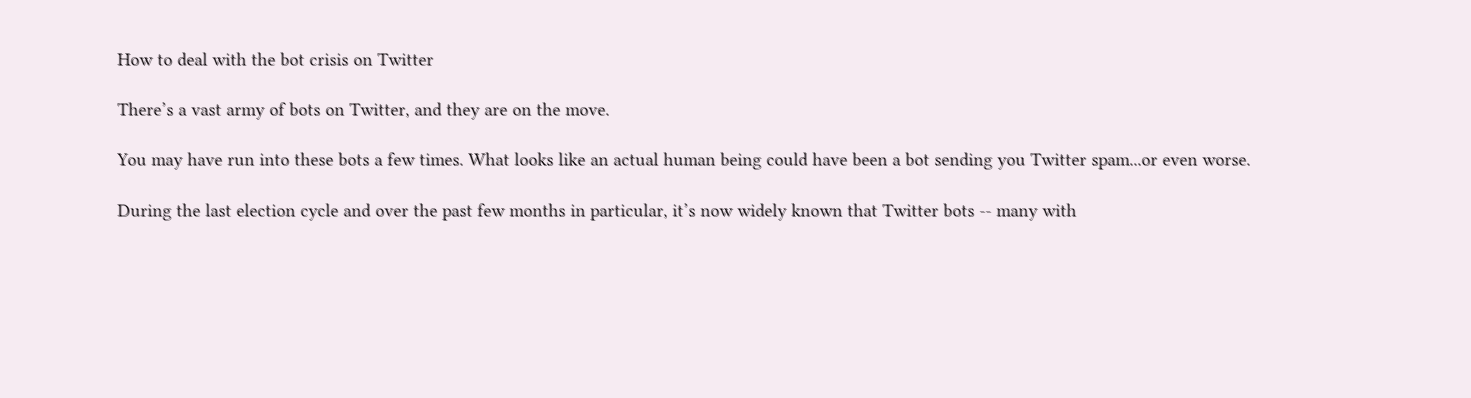How to deal with the bot crisis on Twitter

There’s a vast army of bots on Twitter, and they are on the move.

You may have run into these bots a few times. What looks like an actual human being could have been a bot sending you Twitter spam...or even worse.

During the last election cycle and over the past few months in particular, it’s now widely known that Twitter bots -- many with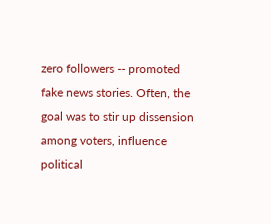zero followers -- promoted fake news stories. Often, the goal was to stir up dissension among voters, influence political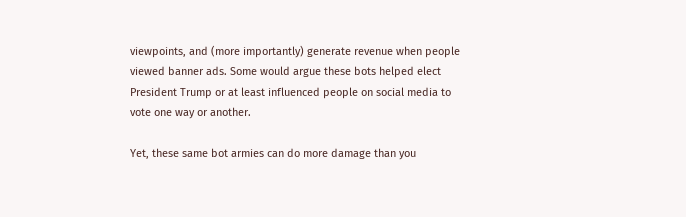viewpoints, and (more importantly) generate revenue when people viewed banner ads. Some would argue these bots helped elect President Trump or at least influenced people on social media to vote one way or another.

Yet, these same bot armies can do more damage than you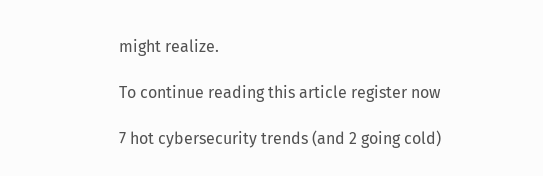might realize.

To continue reading this article register now

7 hot cybersecurity trends (and 2 going cold)